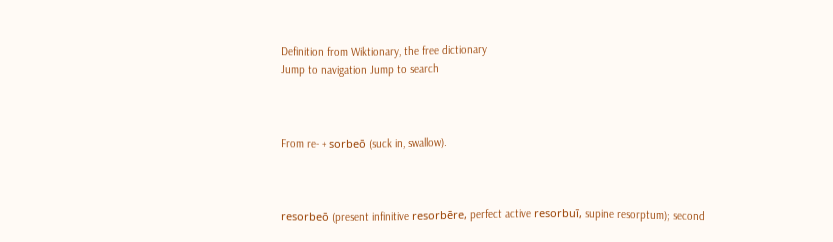Definition from Wiktionary, the free dictionary
Jump to navigation Jump to search



From re- + sorbeō (suck in, swallow).



resorbeō (present infinitive resorbēre, perfect active resorbuī, supine resorptum); second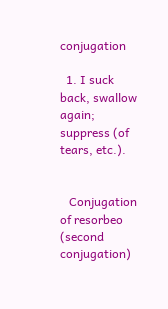conjugation

  1. I suck back, swallow again; suppress (of tears, etc.).


   Conjugation of resorbeo (second conjugation)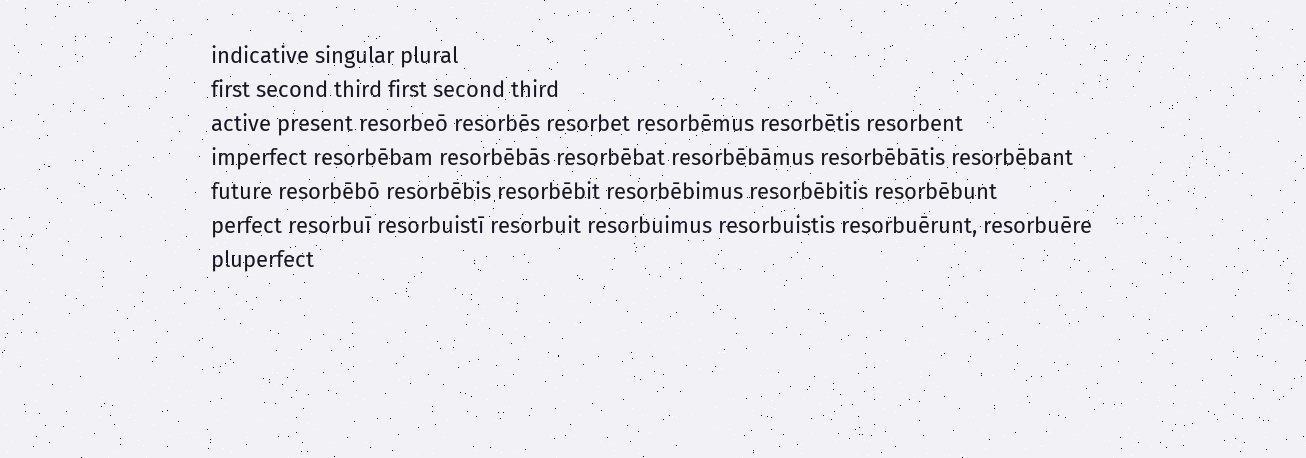indicative singular plural
first second third first second third
active present resorbeō resorbēs resorbet resorbēmus resorbētis resorbent
imperfect resorbēbam resorbēbās resorbēbat resorbēbāmus resorbēbātis resorbēbant
future resorbēbō resorbēbis resorbēbit resorbēbimus resorbēbitis resorbēbunt
perfect resorbuī resorbuistī resorbuit resorbuimus resorbuistis resorbuērunt, resorbuēre
pluperfect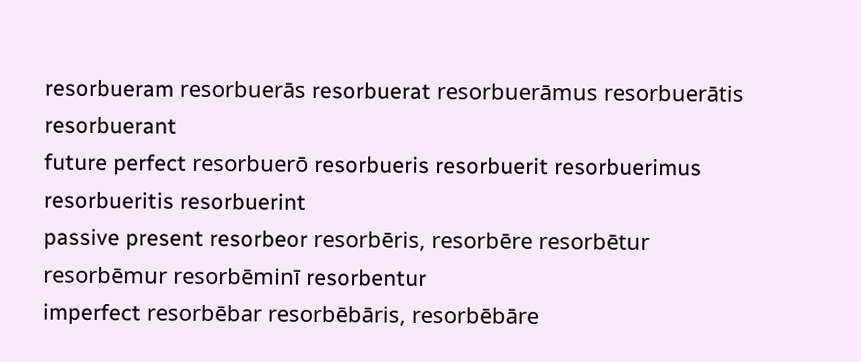resorbueram resorbuerās resorbuerat resorbuerāmus resorbuerātis resorbuerant
future perfect resorbuerō resorbueris resorbuerit resorbuerimus resorbueritis resorbuerint
passive present resorbeor resorbēris, resorbēre resorbētur resorbēmur resorbēminī resorbentur
imperfect resorbēbar resorbēbāris, resorbēbāre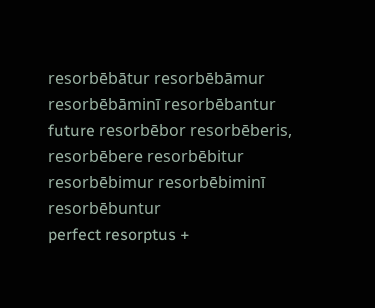resorbēbātur resorbēbāmur resorbēbāminī resorbēbantur
future resorbēbor resorbēberis, resorbēbere resorbēbitur resorbēbimur resorbēbiminī resorbēbuntur
perfect resorptus +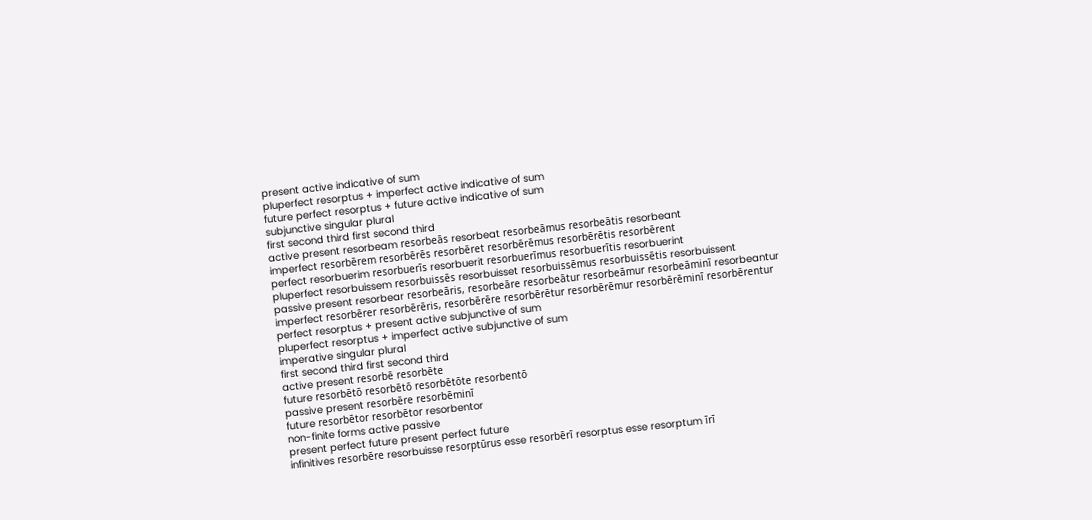present active indicative of sum
pluperfect resorptus + imperfect active indicative of sum
future perfect resorptus + future active indicative of sum
subjunctive singular plural
first second third first second third
active present resorbeam resorbeās resorbeat resorbeāmus resorbeātis resorbeant
imperfect resorbērem resorbērēs resorbēret resorbērēmus resorbērētis resorbērent
perfect resorbuerim resorbuerīs resorbuerit resorbuerīmus resorbuerītis resorbuerint
pluperfect resorbuissem resorbuissēs resorbuisset resorbuissēmus resorbuissētis resorbuissent
passive present resorbear resorbeāris, resorbeāre resorbeātur resorbeāmur resorbeāminī resorbeantur
imperfect resorbērer resorbērēris, resorbērēre resorbērētur resorbērēmur resorbērēminī resorbērentur
perfect resorptus + present active subjunctive of sum
pluperfect resorptus + imperfect active subjunctive of sum
imperative singular plural
first second third first second third
active present resorbē resorbēte
future resorbētō resorbētō resorbētōte resorbentō
passive present resorbēre resorbēminī
future resorbētor resorbētor resorbentor
non-finite forms active passive
present perfect future present perfect future
infinitives resorbēre resorbuisse resorptūrus esse resorbērī resorptus esse resorptum īrī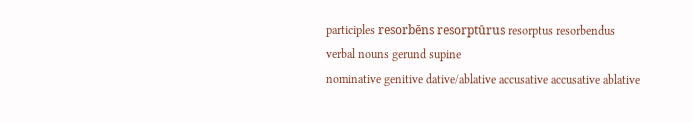participles resorbēns resorptūrus resorptus resorbendus
verbal nouns gerund supine
nominative genitive dative/ablative accusative accusative ablative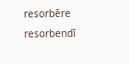resorbēre resorbendī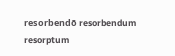resorbendō resorbendum resorptum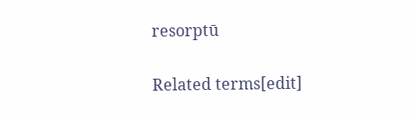resorptū

Related terms[edit]